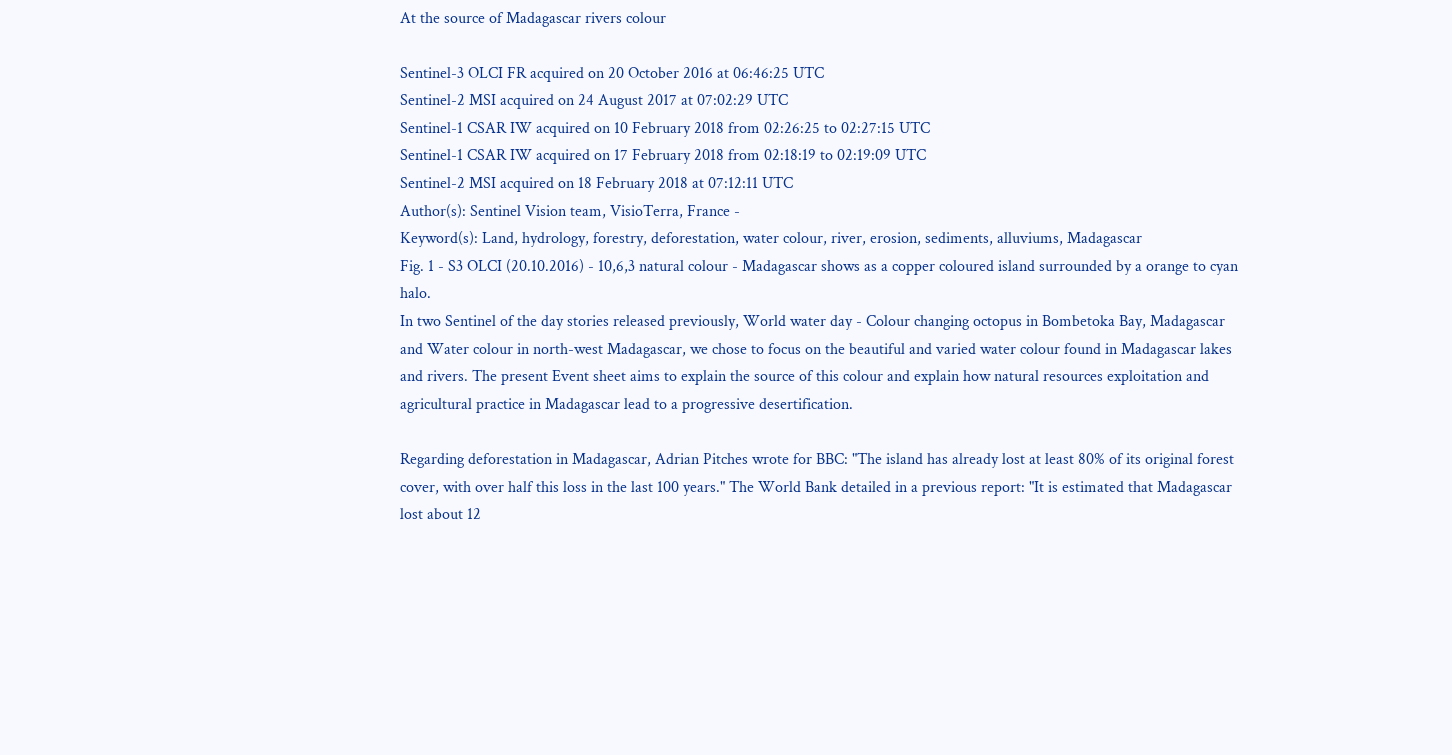At the source of Madagascar rivers colour

Sentinel-3 OLCI FR acquired on 20 October 2016 at 06:46:25 UTC
Sentinel-2 MSI acquired on 24 August 2017 at 07:02:29 UTC
Sentinel-1 CSAR IW acquired on 10 February 2018 from 02:26:25 to 02:27:15 UTC
Sentinel-1 CSAR IW acquired on 17 February 2018 from 02:18:19 to 02:19:09 UTC
Sentinel-2 MSI acquired on 18 February 2018 at 07:12:11 UTC
Author(s): Sentinel Vision team, VisioTerra, France -
Keyword(s): Land, hydrology, forestry, deforestation, water colour, river, erosion, sediments, alluviums, Madagascar
Fig. 1 - S3 OLCI (20.10.2016) - 10,6,3 natural colour - Madagascar shows as a copper coloured island surrounded by a orange to cyan halo.
In two Sentinel of the day stories released previously, World water day - Colour changing octopus in Bombetoka Bay, Madagascar and Water colour in north-west Madagascar, we chose to focus on the beautiful and varied water colour found in Madagascar lakes and rivers. The present Event sheet aims to explain the source of this colour and explain how natural resources exploitation and agricultural practice in Madagascar lead to a progressive desertification.

Regarding deforestation in Madagascar, Adrian Pitches wrote for BBC: "The island has already lost at least 80% of its original forest cover, with over half this loss in the last 100 years." The World Bank detailed in a previous report: "It is estimated that Madagascar lost about 12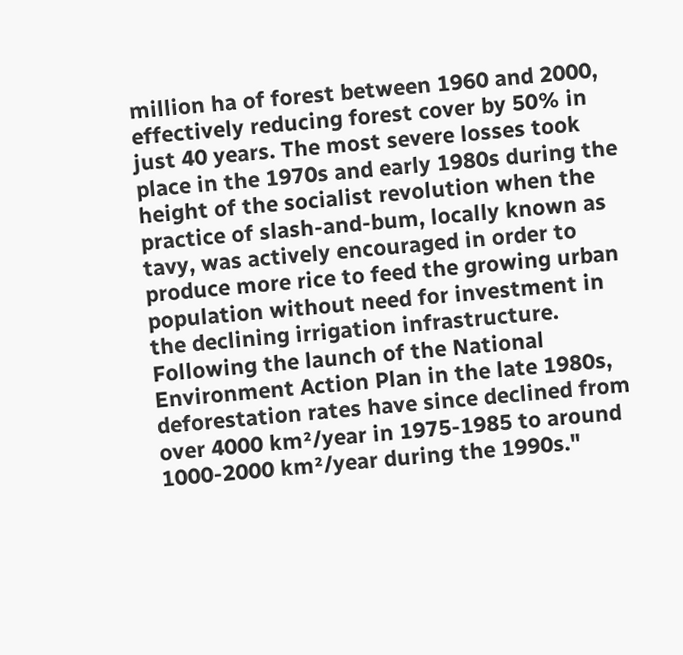million ha of forest between 1960 and 2000, effectively reducing forest cover by 50% in just 40 years. The most severe losses took place in the 1970s and early 1980s during the height of the socialist revolution when the practice of slash-and-bum, locally known as tavy, was actively encouraged in order to produce more rice to feed the growing urban population without need for investment in the declining irrigation infrastructure. Following the launch of the National Environment Action Plan in the late 1980s, deforestation rates have since declined from over 4000 km²/year in 1975-1985 to around 1000-2000 km²/year during the 1990s."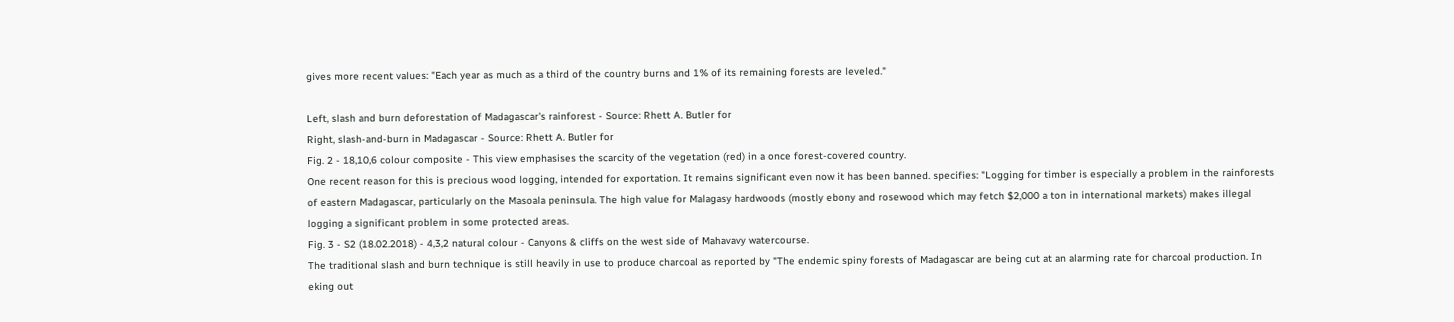gives more recent values: "Each year as much as a third of the country burns and 1% of its remaining forests are leveled."

Left, slash and burn deforestation of Madagascar's rainforest - Source: Rhett A. Butler for
Right, slash-and-burn in Madagascar - Source: Rhett A. Butler for
Fig. 2 - 18,10,6 colour composite - This view emphasises the scarcity of the vegetation (red) in a once forest-covered country.
One recent reason for this is precious wood logging, intended for exportation. It remains significant even now it has been banned. specifies: "Logging for timber is especially a problem in the rainforests of eastern Madagascar, particularly on the Masoala peninsula. The high value for Malagasy hardwoods (mostly ebony and rosewood which may fetch $2,000 a ton in international markets) makes illegal logging a significant problem in some protected areas.
Fig. 3 - S2 (18.02.2018) - 4,3,2 natural colour - Canyons & cliffs on the west side of Mahavavy watercourse.
The traditional slash and burn technique is still heavily in use to produce charcoal as reported by "The endemic spiny forests of Madagascar are being cut at an alarming rate for charcoal production. In eking out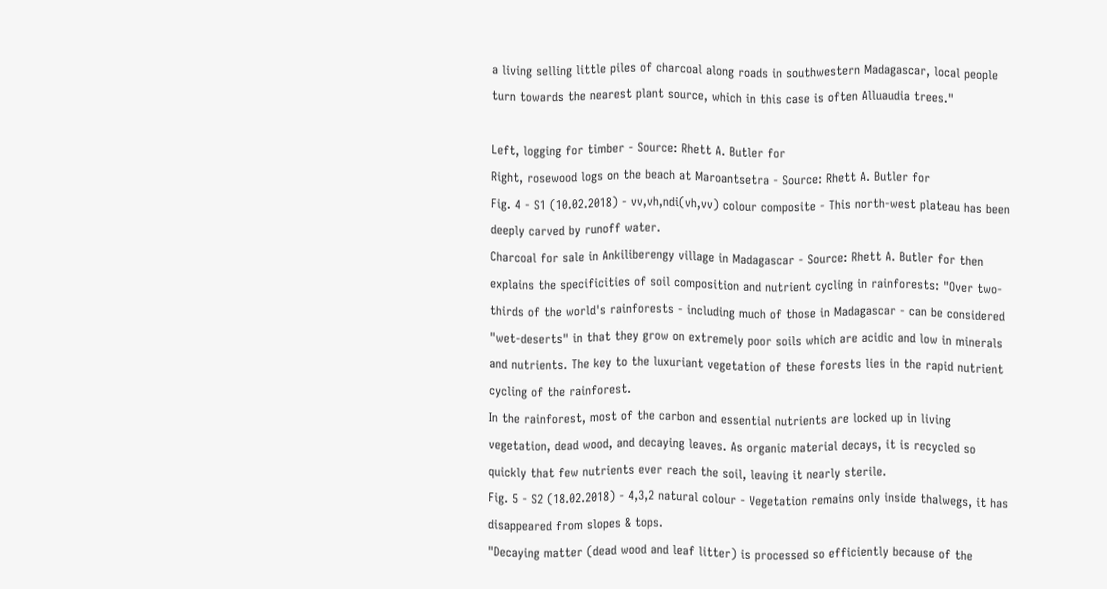a living selling little piles of charcoal along roads in southwestern Madagascar, local people turn towards the nearest plant source, which in this case is often Alluaudia trees."

Left, logging for timber - Source: Rhett A. Butler for
Right, rosewood logs on the beach at Maroantsetra - Source: Rhett A. Butler for
Fig. 4 - S1 (10.02.2018) - vv,vh,ndi(vh,vv) colour composite - This north-west plateau has been deeply carved by runoff water.
Charcoal for sale in Ankiliberengy village in Madagascar - Source: Rhett A. Butler for then explains the specificities of soil composition and nutrient cycling in rainforests: "Over two-thirds of the world's rainforests - including much of those in Madagascar - can be considered "wet-deserts" in that they grow on extremely poor soils which are acidic and low in minerals and nutrients. The key to the luxuriant vegetation of these forests lies in the rapid nutrient cycling of the rainforest.
In the rainforest, most of the carbon and essential nutrients are locked up in living vegetation, dead wood, and decaying leaves. As organic material decays, it is recycled so quickly that few nutrients ever reach the soil, leaving it nearly sterile.
Fig. 5 - S2 (18.02.2018) - 4,3,2 natural colour - Vegetation remains only inside thalwegs, it has disappeared from slopes & tops.
"Decaying matter (dead wood and leaf litter) is processed so efficiently because of the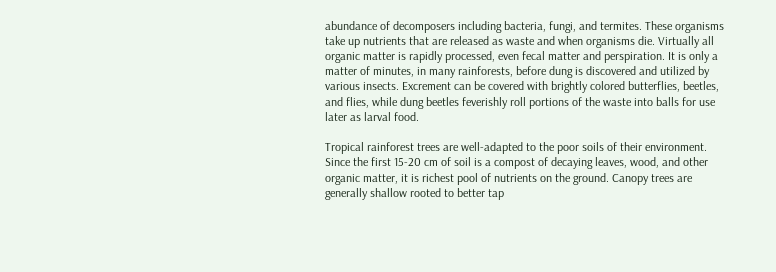abundance of decomposers including bacteria, fungi, and termites. These organisms take up nutrients that are released as waste and when organisms die. Virtually all organic matter is rapidly processed, even fecal matter and perspiration. It is only a matter of minutes, in many rainforests, before dung is discovered and utilized by various insects. Excrement can be covered with brightly colored butterflies, beetles, and flies, while dung beetles feverishly roll portions of the waste into balls for use later as larval food.

Tropical rainforest trees are well-adapted to the poor soils of their environment. Since the first 15-20 cm of soil is a compost of decaying leaves, wood, and other organic matter, it is richest pool of nutrients on the ground. Canopy trees are generally shallow rooted to better tap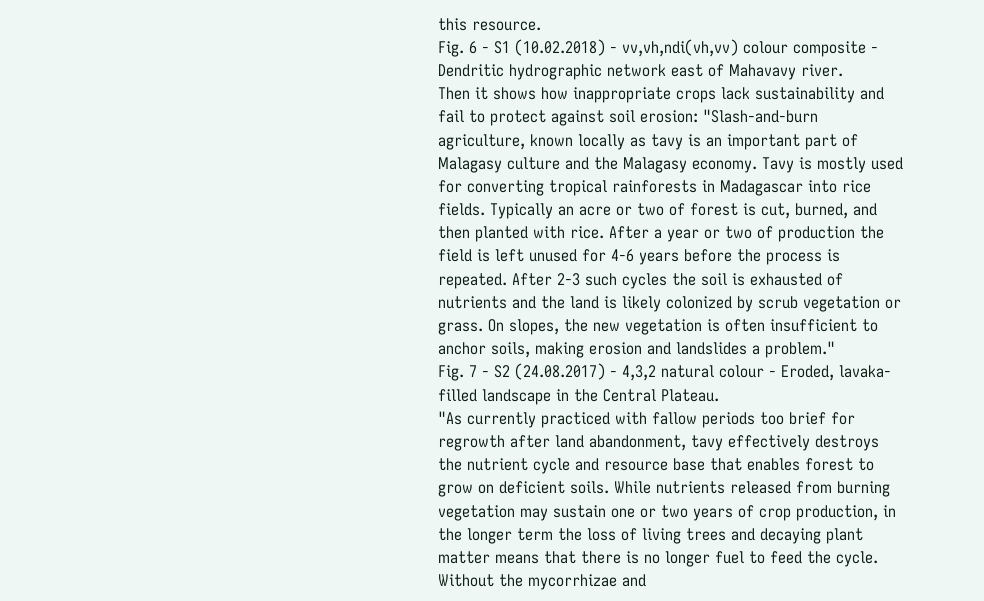this resource.
Fig. 6 - S1 (10.02.2018) - vv,vh,ndi(vh,vv) colour composite - Dendritic hydrographic network east of Mahavavy river.
Then it shows how inappropriate crops lack sustainability and fail to protect against soil erosion: "Slash-and-burn agriculture, known locally as tavy is an important part of Malagasy culture and the Malagasy economy. Tavy is mostly used for converting tropical rainforests in Madagascar into rice fields. Typically an acre or two of forest is cut, burned, and then planted with rice. After a year or two of production the field is left unused for 4-6 years before the process is repeated. After 2-3 such cycles the soil is exhausted of nutrients and the land is likely colonized by scrub vegetation or grass. On slopes, the new vegetation is often insufficient to anchor soils, making erosion and landslides a problem."
Fig. 7 - S2 (24.08.2017) - 4,3,2 natural colour - Eroded, lavaka-filled landscape in the Central Plateau.
"As currently practiced with fallow periods too brief for regrowth after land abandonment, tavy effectively destroys the nutrient cycle and resource base that enables forest to grow on deficient soils. While nutrients released from burning vegetation may sustain one or two years of crop production, in the longer term the loss of living trees and decaying plant matter means that there is no longer fuel to feed the cycle. Without the mycorrhizae and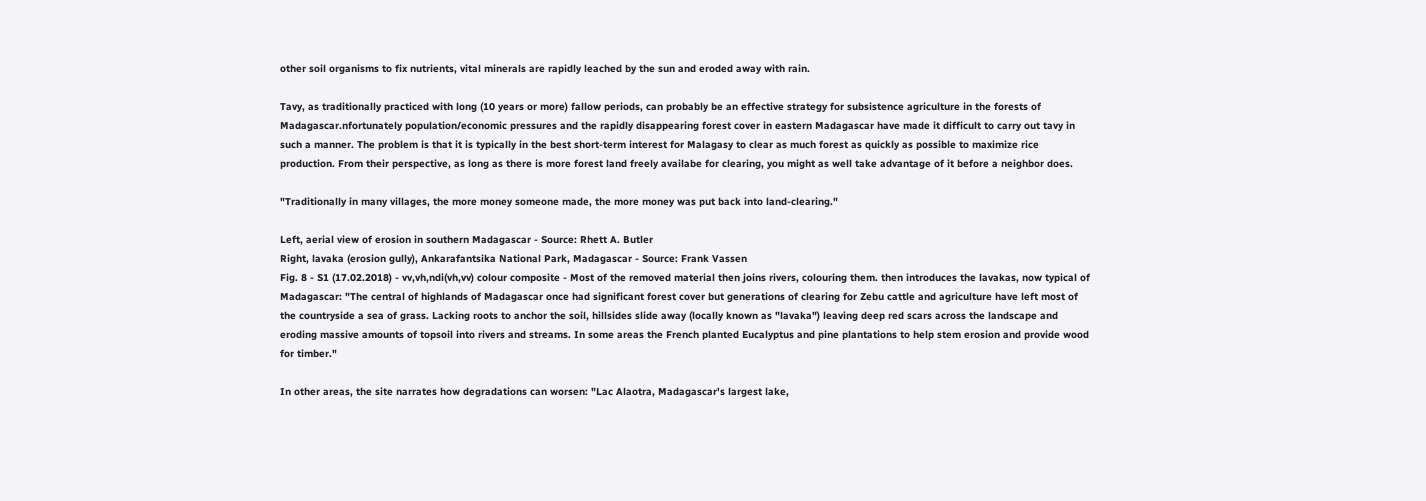other soil organisms to fix nutrients, vital minerals are rapidly leached by the sun and eroded away with rain.

Tavy, as traditionally practiced with long (10 years or more) fallow periods, can probably be an effective strategy for subsistence agriculture in the forests of Madagascar.nfortunately population/economic pressures and the rapidly disappearing forest cover in eastern Madagascar have made it difficult to carry out tavy in such a manner. The problem is that it is typically in the best short-term interest for Malagasy to clear as much forest as quickly as possible to maximize rice production. From their perspective, as long as there is more forest land freely availabe for clearing, you might as well take advantage of it before a neighbor does.

"Traditionally in many villages, the more money someone made, the more money was put back into land-clearing."

Left, aerial view of erosion in southern Madagascar - Source: Rhett A. Butler
Right, lavaka (erosion gully), Ankarafantsika National Park, Madagascar - Source: Frank Vassen
Fig. 8 - S1 (17.02.2018) - vv,vh,ndi(vh,vv) colour composite - Most of the removed material then joins rivers, colouring them. then introduces the lavakas, now typical of Madagascar: "The central of highlands of Madagascar once had significant forest cover but generations of clearing for Zebu cattle and agriculture have left most of the countryside a sea of grass. Lacking roots to anchor the soil, hillsides slide away (locally known as "lavaka") leaving deep red scars across the landscape and eroding massive amounts of topsoil into rivers and streams. In some areas the French planted Eucalyptus and pine plantations to help stem erosion and provide wood for timber."

In other areas, the site narrates how degradations can worsen: "Lac Alaotra, Madagascar's largest lake,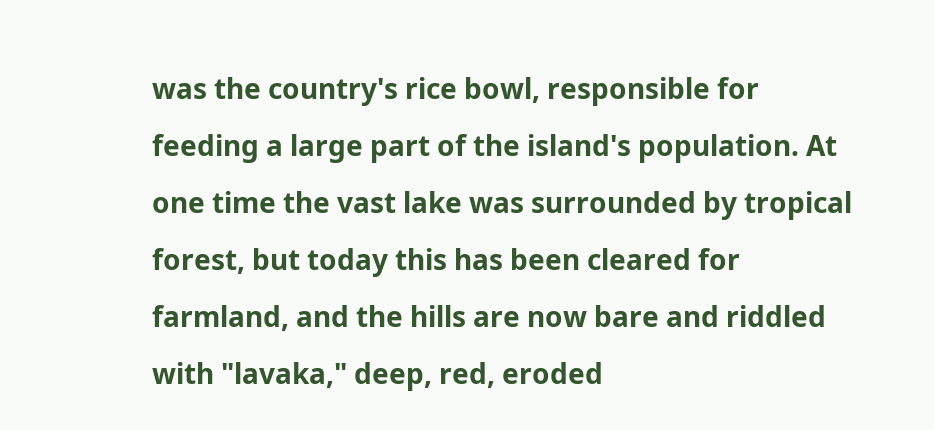was the country's rice bowl, responsible for feeding a large part of the island's population. At one time the vast lake was surrounded by tropical forest, but today this has been cleared for farmland, and the hills are now bare and riddled with "lavaka," deep, red, eroded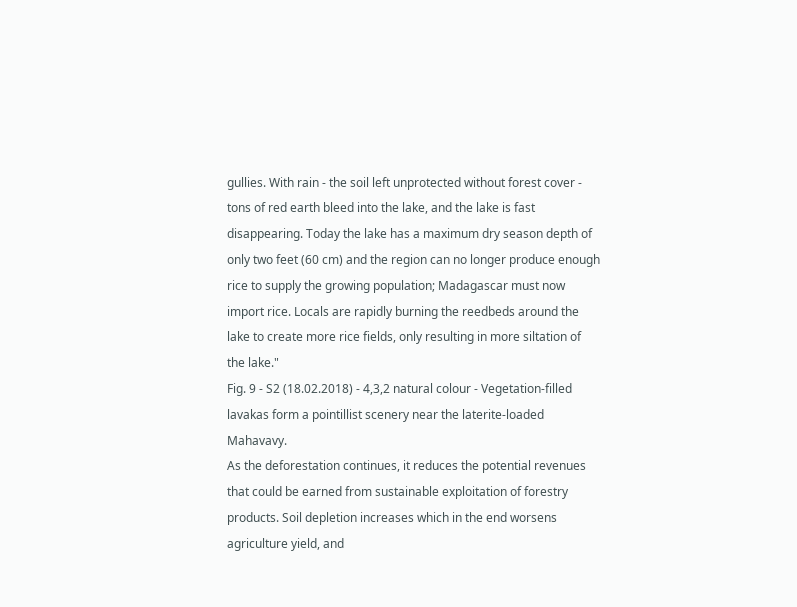gullies. With rain - the soil left unprotected without forest cover - tons of red earth bleed into the lake, and the lake is fast disappearing. Today the lake has a maximum dry season depth of only two feet (60 cm) and the region can no longer produce enough rice to supply the growing population; Madagascar must now import rice. Locals are rapidly burning the reedbeds around the lake to create more rice fields, only resulting in more siltation of the lake."
Fig. 9 - S2 (18.02.2018) - 4,3,2 natural colour - Vegetation-filled lavakas form a pointillist scenery near the laterite-loaded Mahavavy.
As the deforestation continues, it reduces the potential revenues that could be earned from sustainable exploitation of forestry products. Soil depletion increases which in the end worsens agriculture yield, and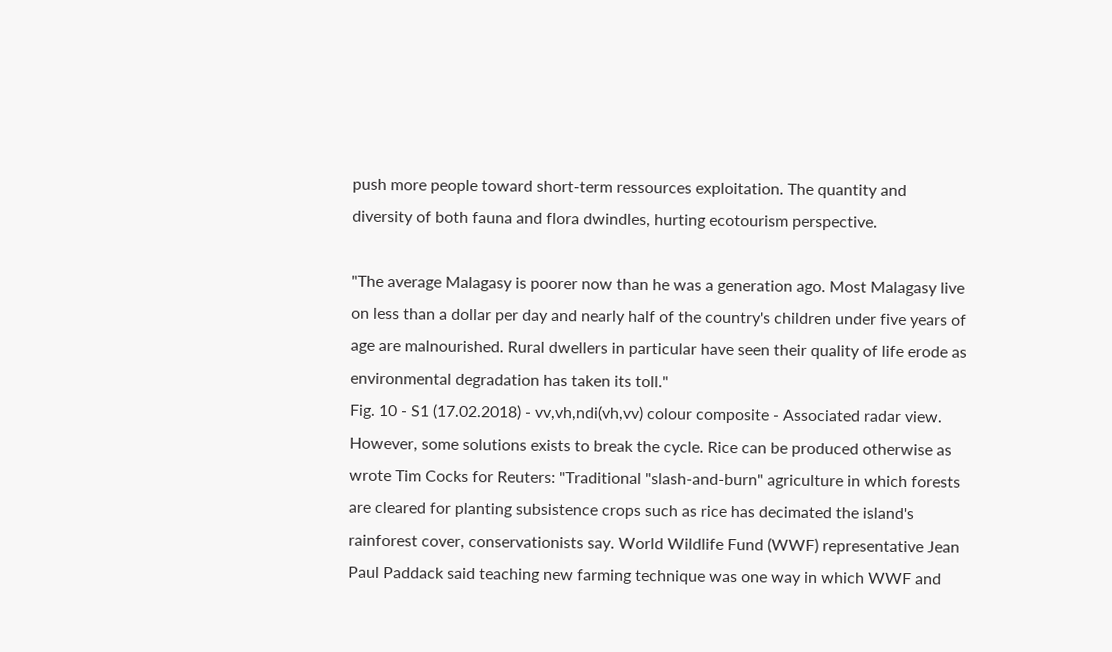push more people toward short-term ressources exploitation. The quantity and diversity of both fauna and flora dwindles, hurting ecotourism perspective.

"The average Malagasy is poorer now than he was a generation ago. Most Malagasy live on less than a dollar per day and nearly half of the country's children under five years of age are malnourished. Rural dwellers in particular have seen their quality of life erode as environmental degradation has taken its toll."
Fig. 10 - S1 (17.02.2018) - vv,vh,ndi(vh,vv) colour composite - Associated radar view.
However, some solutions exists to break the cycle. Rice can be produced otherwise as wrote Tim Cocks for Reuters: "Traditional "slash-and-burn" agriculture in which forests are cleared for planting subsistence crops such as rice has decimated the island's rainforest cover, conservationists say. World Wildlife Fund (WWF) representative Jean Paul Paddack said teaching new farming technique was one way in which WWF and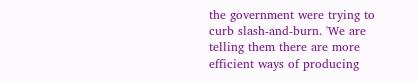the government were trying to curb slash-and-burn. 'We are telling them there are more efficient ways of producing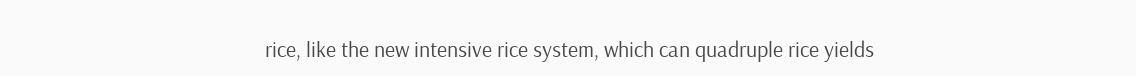rice, like the new intensive rice system, which can quadruple rice yields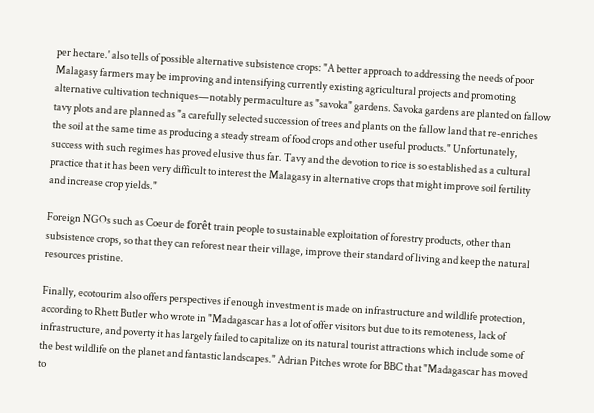per hectare.' also tells of possible alternative subsistence crops: "A better approach to addressing the needs of poor Malagasy farmers may be improving and intensifying currently existing agricultural projects and promoting alternative cultivation techniques—notably permaculture as "savoka" gardens. Savoka gardens are planted on fallow tavy plots and are planned as "a carefully selected succession of trees and plants on the fallow land that re-enriches the soil at the same time as producing a steady stream of food crops and other useful products." Unfortunately, success with such regimes has proved elusive thus far. Tavy and the devotion to rice is so established as a cultural practice that it has been very difficult to interest the Malagasy in alternative crops that might improve soil fertility and increase crop yields."

Foreign NGOs such as Coeur de forêt train people to sustainable exploitation of forestry products, other than subsistence crops, so that they can reforest near their village, improve their standard of living and keep the natural resources pristine.

Finally, ecotourim also offers perspectives if enough investment is made on infrastructure and wildlife protection, according to Rhett Butler who wrote in "Madagascar has a lot of offer visitors but due to its remoteness, lack of infrastructure, and poverty it has largely failed to capitalize on its natural tourist attractions which include some of the best wildlife on the planet and fantastic landscapes." Adrian Pitches wrote for BBC that "Madagascar has moved to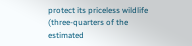protect its priceless wildlife (three-quarters of the estimated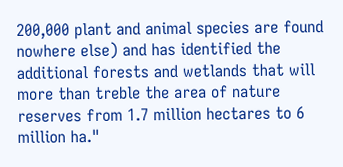200,000 plant and animal species are found nowhere else) and has identified the additional forests and wetlands that will more than treble the area of nature reserves from 1.7 million hectares to 6 million ha."